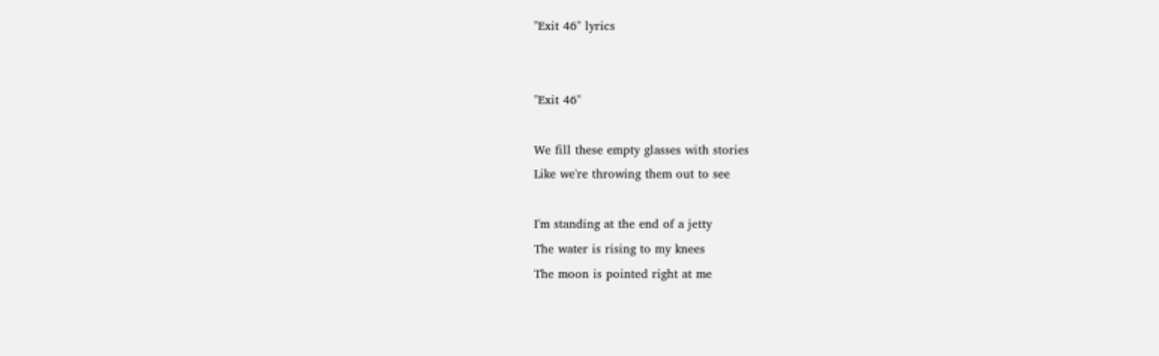"Exit 46" lyrics


"Exit 46"

We fill these empty glasses with stories
Like we're throwing them out to see

I'm standing at the end of a jetty
The water is rising to my knees
The moon is pointed right at me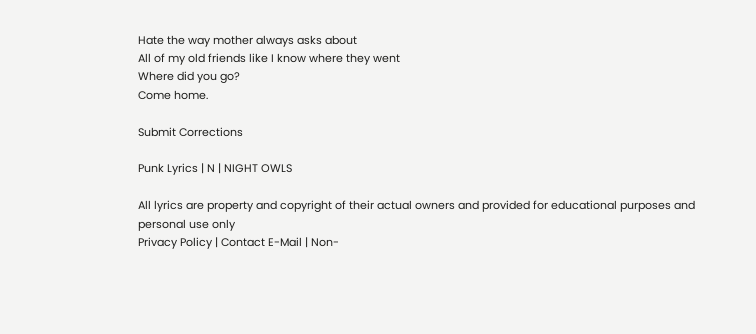Hate the way mother always asks about
All of my old friends like I know where they went
Where did you go?
Come home.

Submit Corrections

Punk Lyrics | N | NIGHT OWLS

All lyrics are property and copyright of their actual owners and provided for educational purposes and personal use only
Privacy Policy | Contact E-Mail | Non-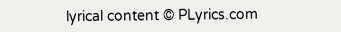lyrical content © PLyrics.com